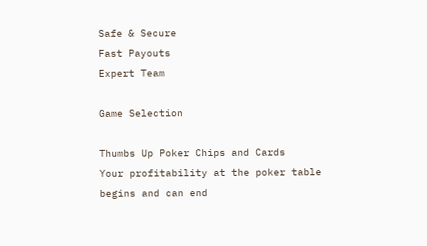Safe & Secure
Fast Payouts
Expert Team

Game Selection

Thumbs Up Poker Chips and Cards
Your profitability at the poker table begins and can end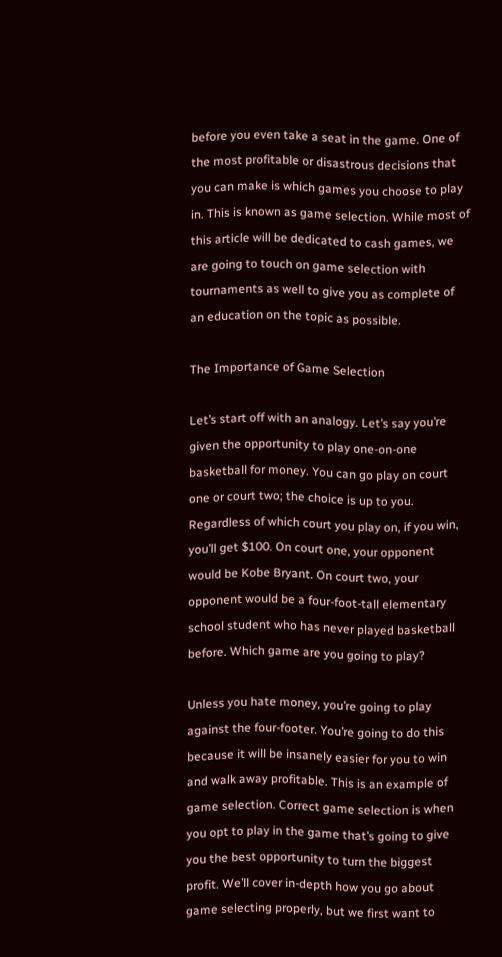before you even take a seat in the game. One of the most profitable or disastrous decisions that you can make is which games you choose to play in. This is known as game selection. While most of this article will be dedicated to cash games, we are going to touch on game selection with tournaments as well to give you as complete of an education on the topic as possible.

The Importance of Game Selection

Let’s start off with an analogy. Let’s say you’re given the opportunity to play one-on-one basketball for money. You can go play on court one or court two; the choice is up to you. Regardless of which court you play on, if you win, you’ll get $100. On court one, your opponent would be Kobe Bryant. On court two, your opponent would be a four-foot-tall elementary school student who has never played basketball before. Which game are you going to play?

Unless you hate money, you’re going to play against the four-footer. You’re going to do this because it will be insanely easier for you to win and walk away profitable. This is an example of game selection. Correct game selection is when you opt to play in the game that’s going to give you the best opportunity to turn the biggest profit. We’ll cover in-depth how you go about game selecting properly, but we first want to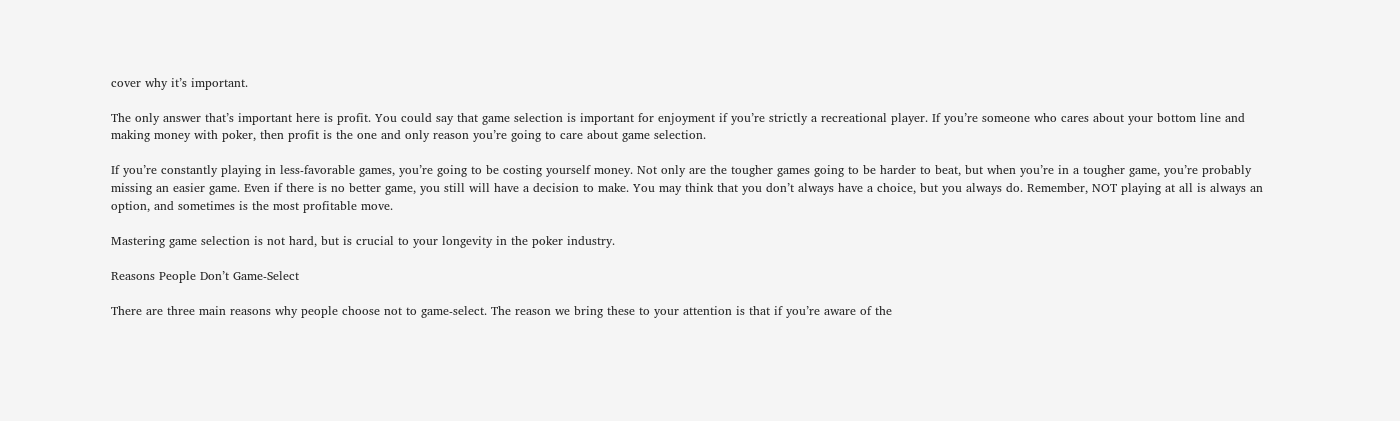cover why it’s important.

The only answer that’s important here is profit. You could say that game selection is important for enjoyment if you’re strictly a recreational player. If you’re someone who cares about your bottom line and making money with poker, then profit is the one and only reason you’re going to care about game selection.

If you’re constantly playing in less-favorable games, you’re going to be costing yourself money. Not only are the tougher games going to be harder to beat, but when you’re in a tougher game, you’re probably missing an easier game. Even if there is no better game, you still will have a decision to make. You may think that you don’t always have a choice, but you always do. Remember, NOT playing at all is always an option, and sometimes is the most profitable move.

Mastering game selection is not hard, but is crucial to your longevity in the poker industry.

Reasons People Don’t Game-Select

There are three main reasons why people choose not to game-select. The reason we bring these to your attention is that if you’re aware of the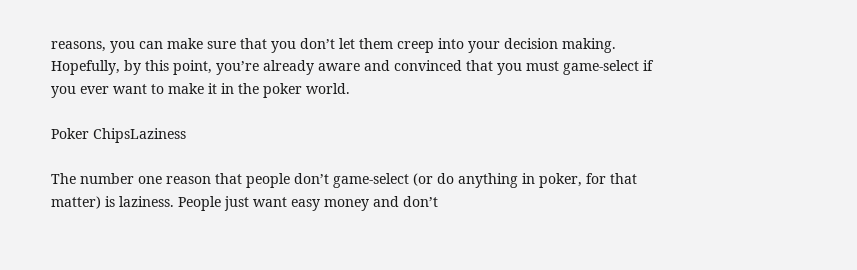reasons, you can make sure that you don’t let them creep into your decision making. Hopefully, by this point, you’re already aware and convinced that you must game-select if you ever want to make it in the poker world.

Poker ChipsLaziness

The number one reason that people don’t game-select (or do anything in poker, for that matter) is laziness. People just want easy money and don’t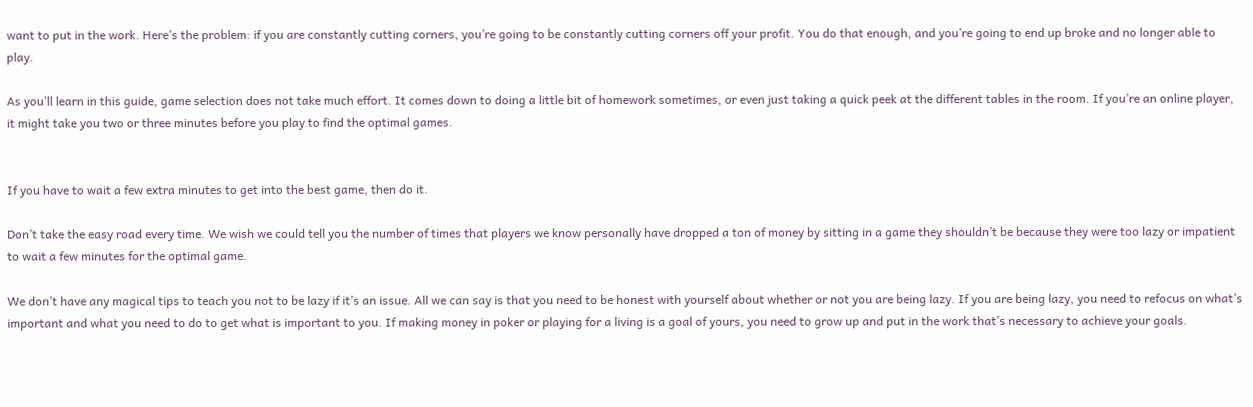want to put in the work. Here’s the problem: if you are constantly cutting corners, you’re going to be constantly cutting corners off your profit. You do that enough, and you’re going to end up broke and no longer able to play.

As you’ll learn in this guide, game selection does not take much effort. It comes down to doing a little bit of homework sometimes, or even just taking a quick peek at the different tables in the room. If you’re an online player, it might take you two or three minutes before you play to find the optimal games.


If you have to wait a few extra minutes to get into the best game, then do it.

Don’t take the easy road every time. We wish we could tell you the number of times that players we know personally have dropped a ton of money by sitting in a game they shouldn’t be because they were too lazy or impatient to wait a few minutes for the optimal game.

We don’t have any magical tips to teach you not to be lazy if it’s an issue. All we can say is that you need to be honest with yourself about whether or not you are being lazy. If you are being lazy, you need to refocus on what’s important and what you need to do to get what is important to you. If making money in poker or playing for a living is a goal of yours, you need to grow up and put in the work that’s necessary to achieve your goals.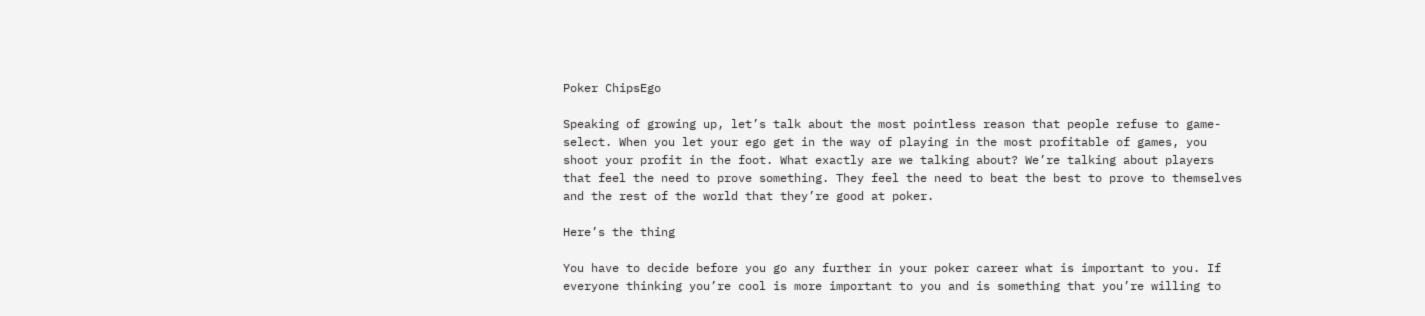Poker ChipsEgo

Speaking of growing up, let’s talk about the most pointless reason that people refuse to game-select. When you let your ego get in the way of playing in the most profitable of games, you shoot your profit in the foot. What exactly are we talking about? We’re talking about players that feel the need to prove something. They feel the need to beat the best to prove to themselves and the rest of the world that they’re good at poker.

Here’s the thing

You have to decide before you go any further in your poker career what is important to you. If everyone thinking you’re cool is more important to you and is something that you’re willing to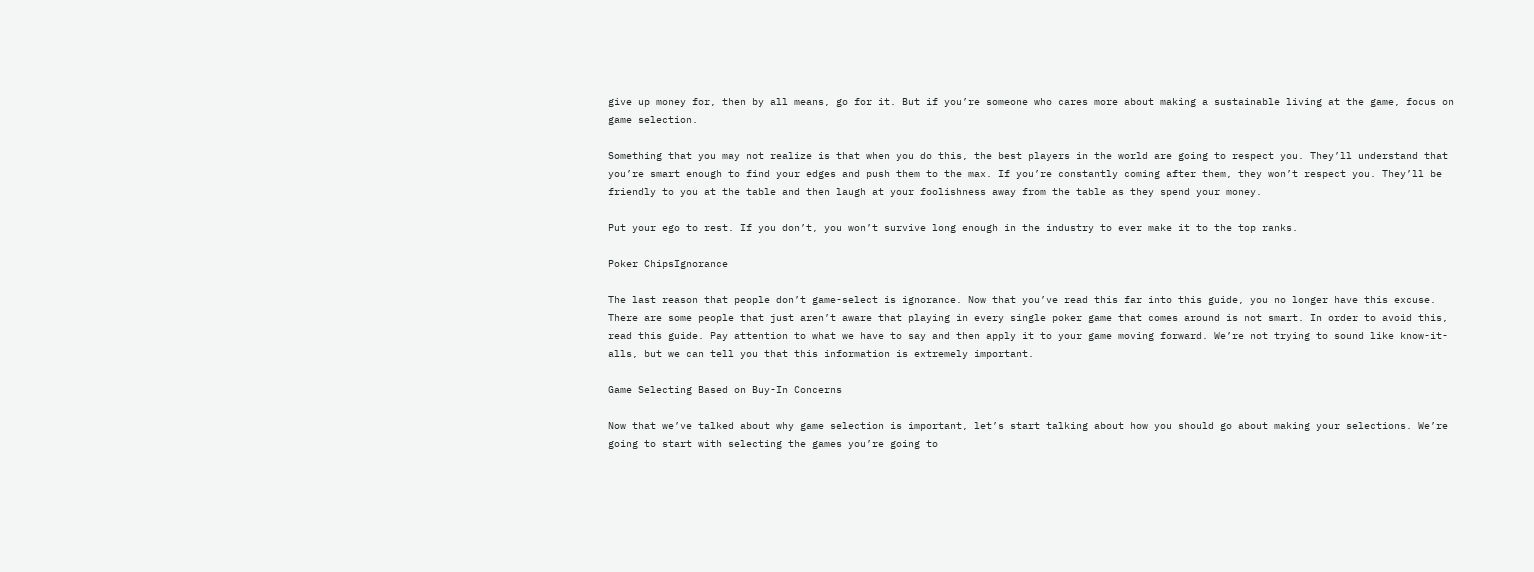give up money for, then by all means, go for it. But if you’re someone who cares more about making a sustainable living at the game, focus on game selection.

Something that you may not realize is that when you do this, the best players in the world are going to respect you. They’ll understand that you’re smart enough to find your edges and push them to the max. If you’re constantly coming after them, they won’t respect you. They’ll be friendly to you at the table and then laugh at your foolishness away from the table as they spend your money.

Put your ego to rest. If you don’t, you won’t survive long enough in the industry to ever make it to the top ranks.

Poker ChipsIgnorance

The last reason that people don’t game-select is ignorance. Now that you’ve read this far into this guide, you no longer have this excuse. There are some people that just aren’t aware that playing in every single poker game that comes around is not smart. In order to avoid this, read this guide. Pay attention to what we have to say and then apply it to your game moving forward. We’re not trying to sound like know-it-alls, but we can tell you that this information is extremely important.

Game Selecting Based on Buy-In Concerns

Now that we’ve talked about why game selection is important, let’s start talking about how you should go about making your selections. We’re going to start with selecting the games you’re going to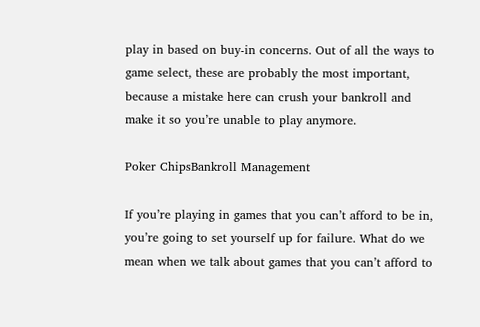play in based on buy-in concerns. Out of all the ways to game select, these are probably the most important, because a mistake here can crush your bankroll and make it so you’re unable to play anymore.

Poker ChipsBankroll Management

If you’re playing in games that you can’t afford to be in, you’re going to set yourself up for failure. What do we mean when we talk about games that you can’t afford to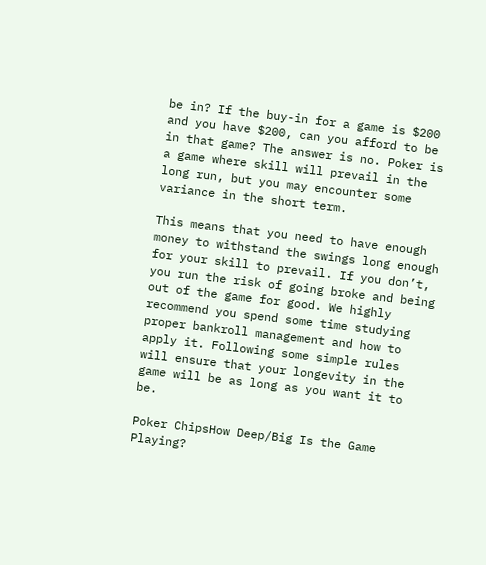be in? If the buy-in for a game is $200 and you have $200, can you afford to be in that game? The answer is no. Poker is a game where skill will prevail in the long run, but you may encounter some variance in the short term.

This means that you need to have enough money to withstand the swings long enough for your skill to prevail. If you don’t, you run the risk of going broke and being out of the game for good. We highly recommend you spend some time studying proper bankroll management and how to apply it. Following some simple rules will ensure that your longevity in the game will be as long as you want it to be.

Poker ChipsHow Deep/Big Is the Game Playing?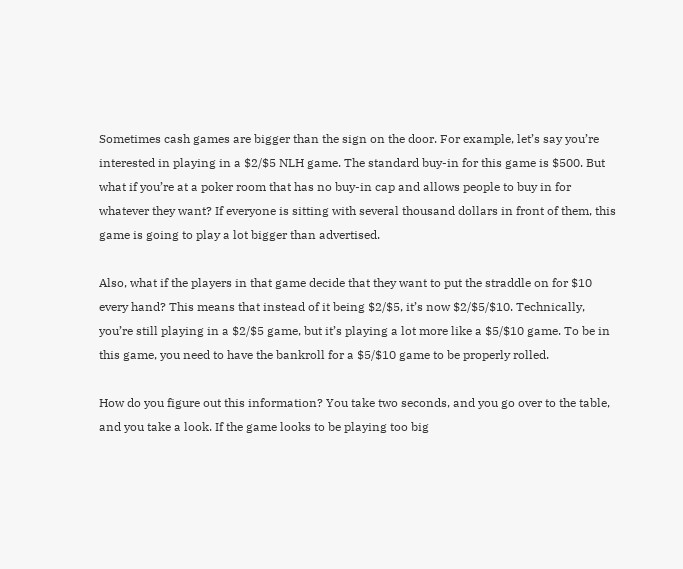Sometimes cash games are bigger than the sign on the door. For example, let’s say you’re interested in playing in a $2/$5 NLH game. The standard buy-in for this game is $500. But what if you’re at a poker room that has no buy-in cap and allows people to buy in for whatever they want? If everyone is sitting with several thousand dollars in front of them, this game is going to play a lot bigger than advertised.

Also, what if the players in that game decide that they want to put the straddle on for $10 every hand? This means that instead of it being $2/$5, it’s now $2/$5/$10. Technically, you’re still playing in a $2/$5 game, but it’s playing a lot more like a $5/$10 game. To be in this game, you need to have the bankroll for a $5/$10 game to be properly rolled.

How do you figure out this information? You take two seconds, and you go over to the table, and you take a look. If the game looks to be playing too big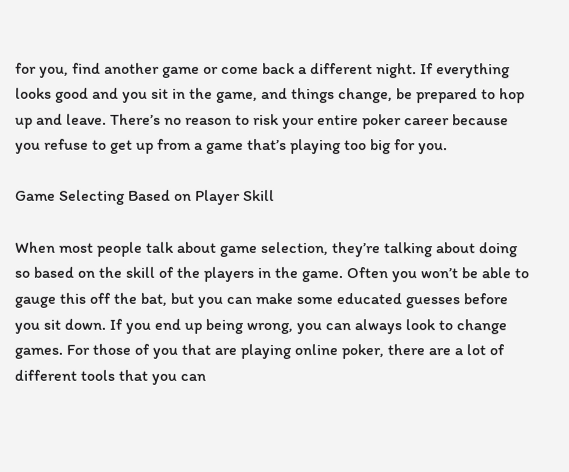for you, find another game or come back a different night. If everything looks good and you sit in the game, and things change, be prepared to hop up and leave. There’s no reason to risk your entire poker career because you refuse to get up from a game that’s playing too big for you.

Game Selecting Based on Player Skill

When most people talk about game selection, they’re talking about doing so based on the skill of the players in the game. Often you won’t be able to gauge this off the bat, but you can make some educated guesses before you sit down. If you end up being wrong, you can always look to change games. For those of you that are playing online poker, there are a lot of different tools that you can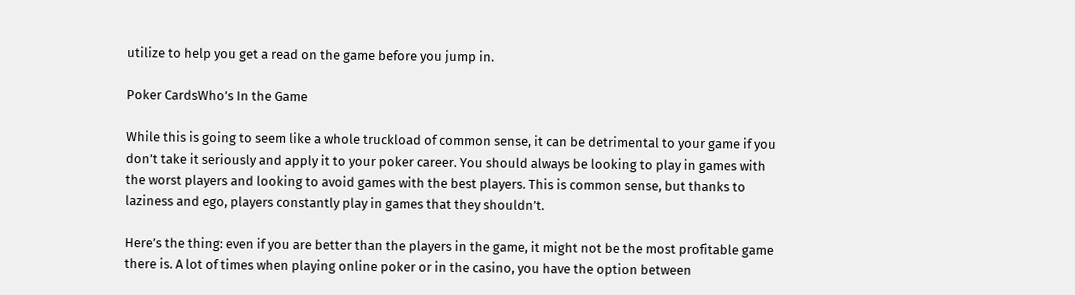utilize to help you get a read on the game before you jump in.

Poker CardsWho’s In the Game

While this is going to seem like a whole truckload of common sense, it can be detrimental to your game if you don’t take it seriously and apply it to your poker career. You should always be looking to play in games with the worst players and looking to avoid games with the best players. This is common sense, but thanks to laziness and ego, players constantly play in games that they shouldn’t.

Here’s the thing: even if you are better than the players in the game, it might not be the most profitable game there is. A lot of times when playing online poker or in the casino, you have the option between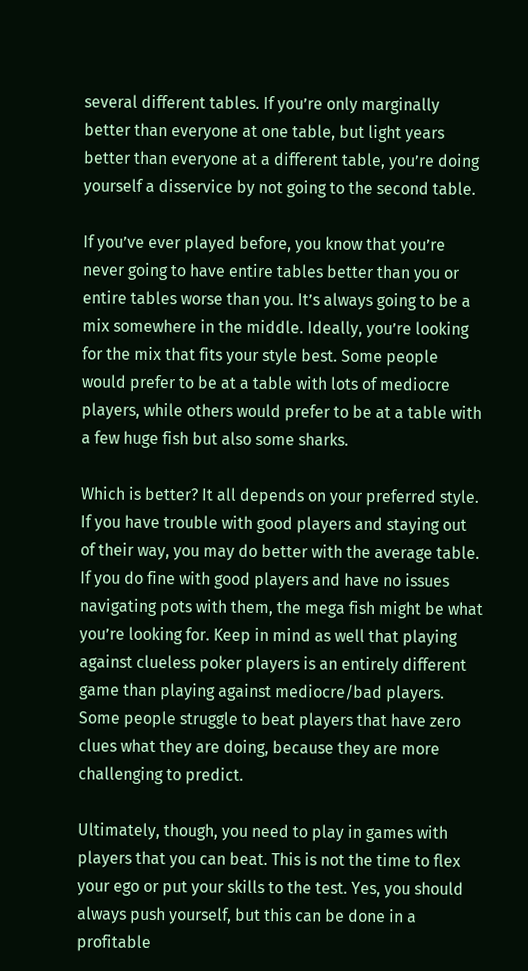several different tables. If you’re only marginally better than everyone at one table, but light years better than everyone at a different table, you’re doing yourself a disservice by not going to the second table.

If you’ve ever played before, you know that you’re never going to have entire tables better than you or entire tables worse than you. It’s always going to be a mix somewhere in the middle. Ideally, you’re looking for the mix that fits your style best. Some people would prefer to be at a table with lots of mediocre players, while others would prefer to be at a table with a few huge fish but also some sharks.

Which is better? It all depends on your preferred style. If you have trouble with good players and staying out of their way, you may do better with the average table. If you do fine with good players and have no issues navigating pots with them, the mega fish might be what you’re looking for. Keep in mind as well that playing against clueless poker players is an entirely different game than playing against mediocre/bad players. Some people struggle to beat players that have zero clues what they are doing, because they are more challenging to predict.

Ultimately, though, you need to play in games with players that you can beat. This is not the time to flex your ego or put your skills to the test. Yes, you should always push yourself, but this can be done in a profitable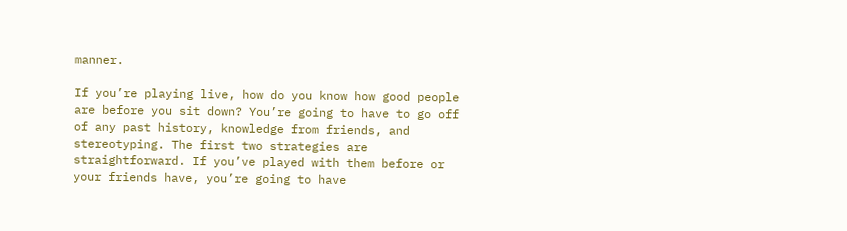manner.

If you’re playing live, how do you know how good people are before you sit down? You’re going to have to go off of any past history, knowledge from friends, and stereotyping. The first two strategies are straightforward. If you’ve played with them before or your friends have, you’re going to have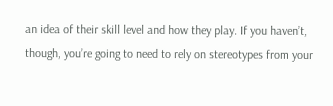an idea of their skill level and how they play. If you haven’t, though, you’re going to need to rely on stereotypes from your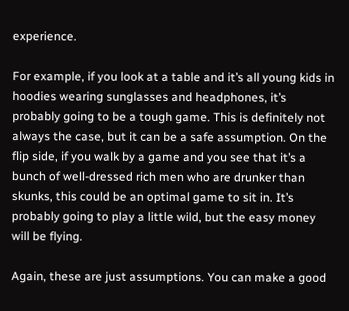experience.

For example, if you look at a table and it’s all young kids in hoodies wearing sunglasses and headphones, it’s probably going to be a tough game. This is definitely not always the case, but it can be a safe assumption. On the flip side, if you walk by a game and you see that it’s a bunch of well-dressed rich men who are drunker than skunks, this could be an optimal game to sit in. It’s probably going to play a little wild, but the easy money will be flying.

Again, these are just assumptions. You can make a good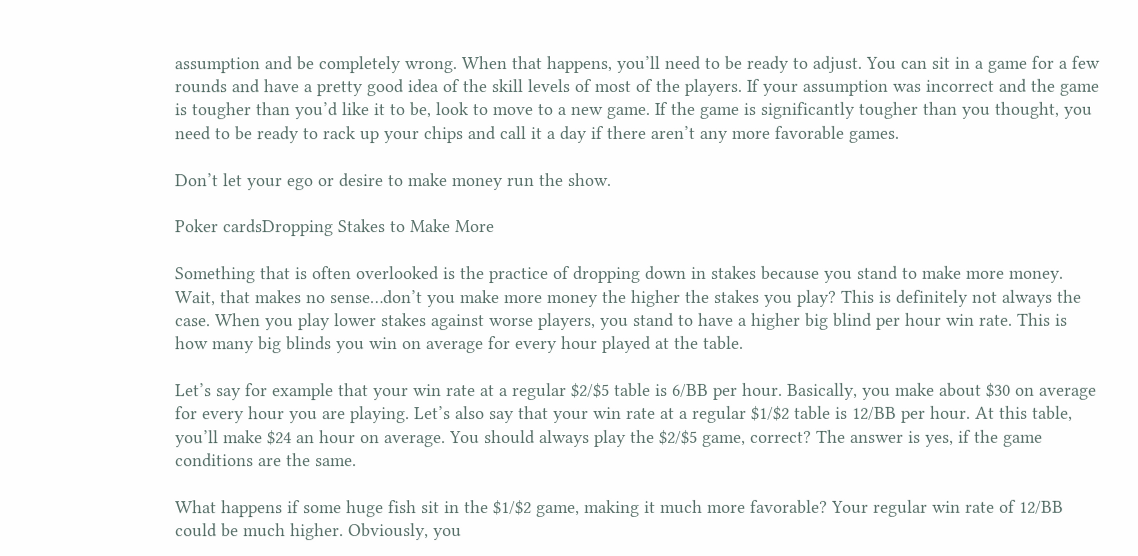assumption and be completely wrong. When that happens, you’ll need to be ready to adjust. You can sit in a game for a few rounds and have a pretty good idea of the skill levels of most of the players. If your assumption was incorrect and the game is tougher than you’d like it to be, look to move to a new game. If the game is significantly tougher than you thought, you need to be ready to rack up your chips and call it a day if there aren’t any more favorable games.

Don’t let your ego or desire to make money run the show.

Poker cardsDropping Stakes to Make More

Something that is often overlooked is the practice of dropping down in stakes because you stand to make more money. Wait, that makes no sense…don’t you make more money the higher the stakes you play? This is definitely not always the case. When you play lower stakes against worse players, you stand to have a higher big blind per hour win rate. This is how many big blinds you win on average for every hour played at the table.

Let’s say for example that your win rate at a regular $2/$5 table is 6/BB per hour. Basically, you make about $30 on average for every hour you are playing. Let’s also say that your win rate at a regular $1/$2 table is 12/BB per hour. At this table, you’ll make $24 an hour on average. You should always play the $2/$5 game, correct? The answer is yes, if the game conditions are the same.

What happens if some huge fish sit in the $1/$2 game, making it much more favorable? Your regular win rate of 12/BB could be much higher. Obviously, you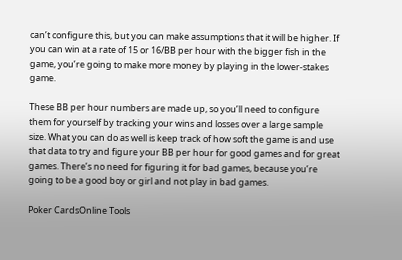can’t configure this, but you can make assumptions that it will be higher. If you can win at a rate of 15 or 16/BB per hour with the bigger fish in the game, you’re going to make more money by playing in the lower-stakes game.

These BB per hour numbers are made up, so you’ll need to configure them for yourself by tracking your wins and losses over a large sample size. What you can do as well is keep track of how soft the game is and use that data to try and figure your BB per hour for good games and for great games. There’s no need for figuring it for bad games, because you’re going to be a good boy or girl and not play in bad games.

Poker CardsOnline Tools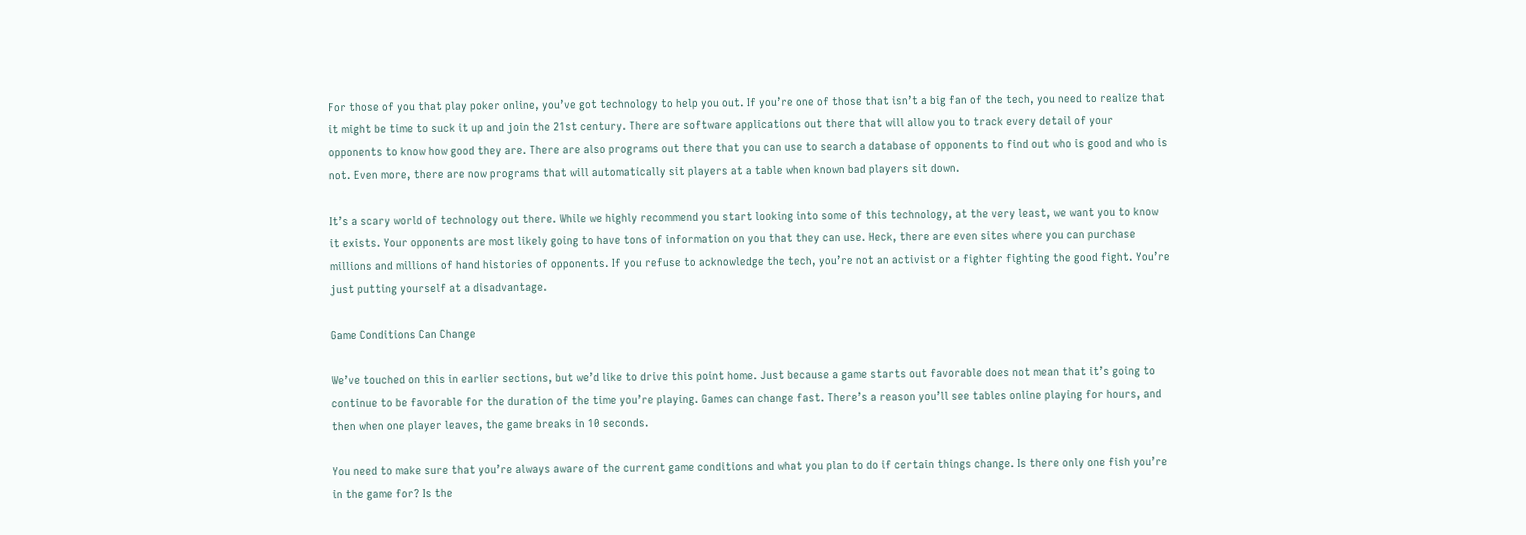For those of you that play poker online, you’ve got technology to help you out. If you’re one of those that isn’t a big fan of the tech, you need to realize that it might be time to suck it up and join the 21st century. There are software applications out there that will allow you to track every detail of your opponents to know how good they are. There are also programs out there that you can use to search a database of opponents to find out who is good and who is not. Even more, there are now programs that will automatically sit players at a table when known bad players sit down.

It’s a scary world of technology out there. While we highly recommend you start looking into some of this technology, at the very least, we want you to know it exists. Your opponents are most likely going to have tons of information on you that they can use. Heck, there are even sites where you can purchase millions and millions of hand histories of opponents. If you refuse to acknowledge the tech, you’re not an activist or a fighter fighting the good fight. You’re just putting yourself at a disadvantage.

Game Conditions Can Change

We’ve touched on this in earlier sections, but we’d like to drive this point home. Just because a game starts out favorable does not mean that it’s going to continue to be favorable for the duration of the time you’re playing. Games can change fast. There’s a reason you’ll see tables online playing for hours, and then when one player leaves, the game breaks in 10 seconds.

You need to make sure that you’re always aware of the current game conditions and what you plan to do if certain things change. Is there only one fish you’re in the game for? Is the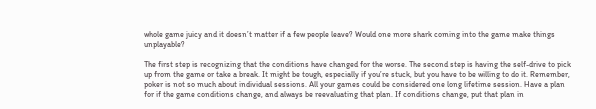whole game juicy and it doesn’t matter if a few people leave? Would one more shark coming into the game make things unplayable?

The first step is recognizing that the conditions have changed for the worse. The second step is having the self-drive to pick up from the game or take a break. It might be tough, especially if you’re stuck, but you have to be willing to do it. Remember, poker is not so much about individual sessions. All your games could be considered one long lifetime session. Have a plan for if the game conditions change, and always be reevaluating that plan. If conditions change, put that plan in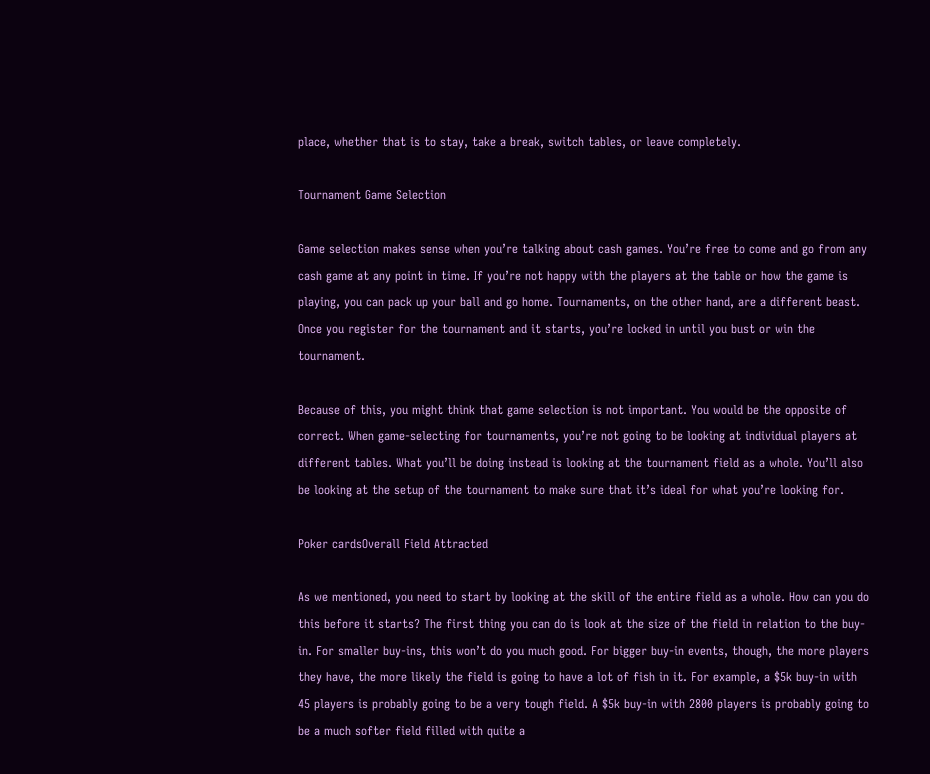place, whether that is to stay, take a break, switch tables, or leave completely.

Tournament Game Selection

Game selection makes sense when you’re talking about cash games. You’re free to come and go from any cash game at any point in time. If you’re not happy with the players at the table or how the game is playing, you can pack up your ball and go home. Tournaments, on the other hand, are a different beast. Once you register for the tournament and it starts, you’re locked in until you bust or win the tournament.

Because of this, you might think that game selection is not important. You would be the opposite of correct. When game-selecting for tournaments, you’re not going to be looking at individual players at different tables. What you’ll be doing instead is looking at the tournament field as a whole. You’ll also be looking at the setup of the tournament to make sure that it’s ideal for what you’re looking for.

Poker cardsOverall Field Attracted

As we mentioned, you need to start by looking at the skill of the entire field as a whole. How can you do this before it starts? The first thing you can do is look at the size of the field in relation to the buy-in. For smaller buy-ins, this won’t do you much good. For bigger buy-in events, though, the more players they have, the more likely the field is going to have a lot of fish in it. For example, a $5k buy-in with 45 players is probably going to be a very tough field. A $5k buy-in with 2800 players is probably going to be a much softer field filled with quite a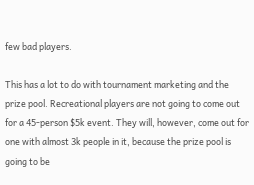few bad players.

This has a lot to do with tournament marketing and the prize pool. Recreational players are not going to come out for a 45-person $5k event. They will, however, come out for one with almost 3k people in it, because the prize pool is going to be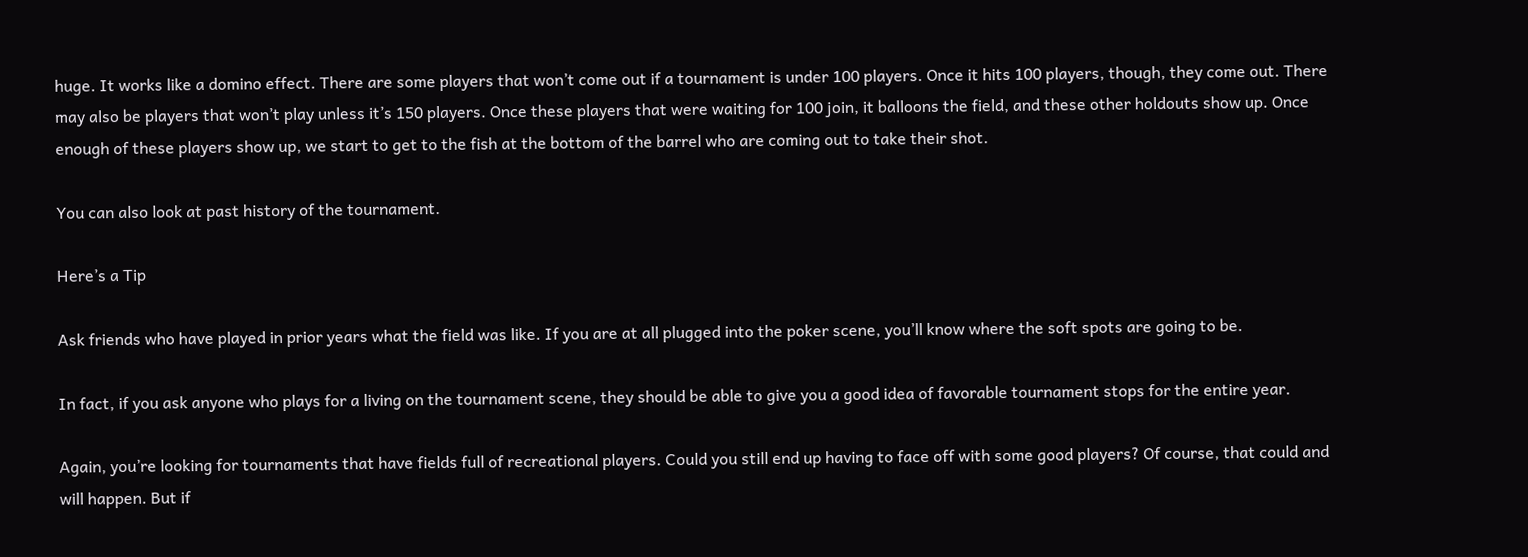huge. It works like a domino effect. There are some players that won’t come out if a tournament is under 100 players. Once it hits 100 players, though, they come out. There may also be players that won’t play unless it’s 150 players. Once these players that were waiting for 100 join, it balloons the field, and these other holdouts show up. Once enough of these players show up, we start to get to the fish at the bottom of the barrel who are coming out to take their shot.

You can also look at past history of the tournament.

Here’s a Tip

Ask friends who have played in prior years what the field was like. If you are at all plugged into the poker scene, you’ll know where the soft spots are going to be.

In fact, if you ask anyone who plays for a living on the tournament scene, they should be able to give you a good idea of favorable tournament stops for the entire year.

Again, you’re looking for tournaments that have fields full of recreational players. Could you still end up having to face off with some good players? Of course, that could and will happen. But if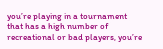you’re playing in a tournament that has a high number of recreational or bad players, you’re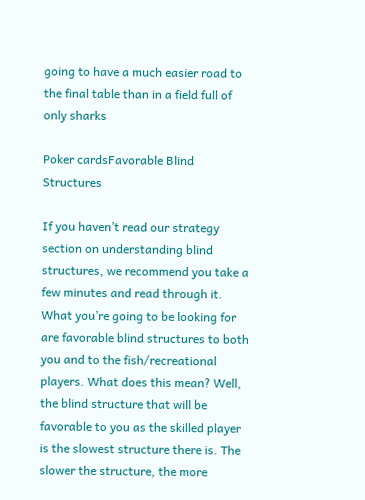going to have a much easier road to the final table than in a field full of only sharks

Poker cardsFavorable Blind Structures

If you haven’t read our strategy section on understanding blind structures, we recommend you take a few minutes and read through it. What you’re going to be looking for are favorable blind structures to both you and to the fish/recreational players. What does this mean? Well, the blind structure that will be favorable to you as the skilled player is the slowest structure there is. The slower the structure, the more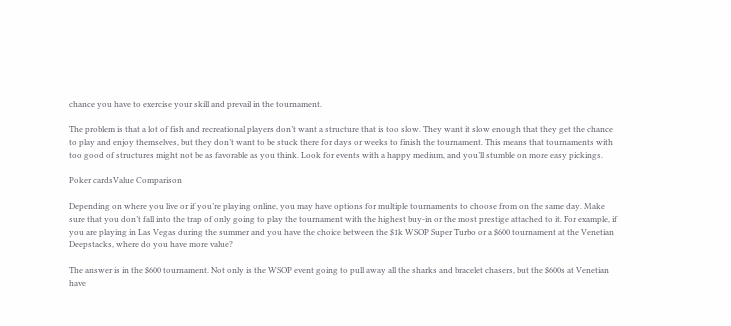chance you have to exercise your skill and prevail in the tournament.

The problem is that a lot of fish and recreational players don’t want a structure that is too slow. They want it slow enough that they get the chance to play and enjoy themselves, but they don’t want to be stuck there for days or weeks to finish the tournament. This means that tournaments with too good of structures might not be as favorable as you think. Look for events with a happy medium, and you’ll stumble on more easy pickings.

Poker cardsValue Comparison

Depending on where you live or if you’re playing online, you may have options for multiple tournaments to choose from on the same day. Make sure that you don’t fall into the trap of only going to play the tournament with the highest buy-in or the most prestige attached to it. For example, if you are playing in Las Vegas during the summer and you have the choice between the $1k WSOP Super Turbo or a $600 tournament at the Venetian Deepstacks, where do you have more value?

The answer is in the $600 tournament. Not only is the WSOP event going to pull away all the sharks and bracelet chasers, but the $600s at Venetian have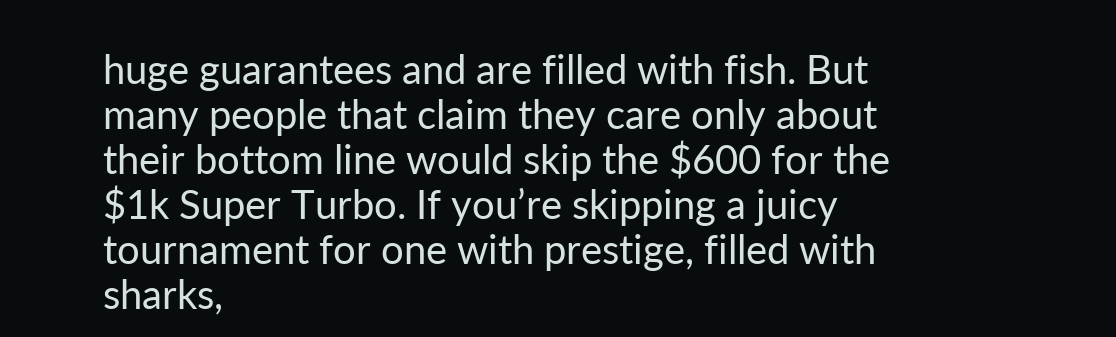huge guarantees and are filled with fish. But many people that claim they care only about their bottom line would skip the $600 for the $1k Super Turbo. If you’re skipping a juicy tournament for one with prestige, filled with sharks,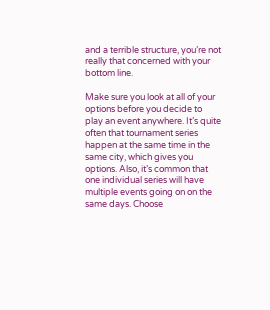and a terrible structure, you’re not really that concerned with your bottom line.

Make sure you look at all of your options before you decide to play an event anywhere. It’s quite often that tournament series happen at the same time in the same city, which gives you options. Also, it’s common that one individual series will have multiple events going on on the same days. Choose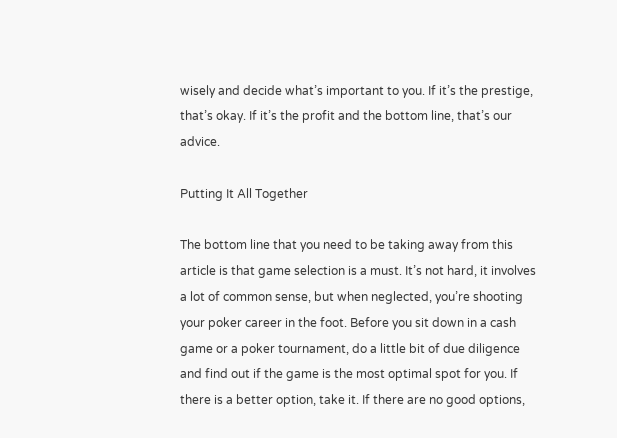wisely and decide what’s important to you. If it’s the prestige, that’s okay. If it’s the profit and the bottom line, that’s our advice.

Putting It All Together

The bottom line that you need to be taking away from this article is that game selection is a must. It’s not hard, it involves a lot of common sense, but when neglected, you’re shooting your poker career in the foot. Before you sit down in a cash game or a poker tournament, do a little bit of due diligence and find out if the game is the most optimal spot for you. If there is a better option, take it. If there are no good options,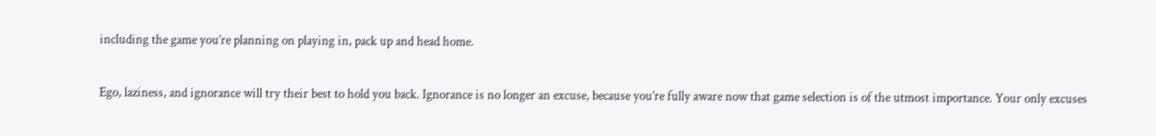including the game you’re planning on playing in, pack up and head home.

Ego, laziness, and ignorance will try their best to hold you back. Ignorance is no longer an excuse, because you’re fully aware now that game selection is of the utmost importance. Your only excuses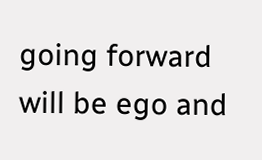going forward will be ego and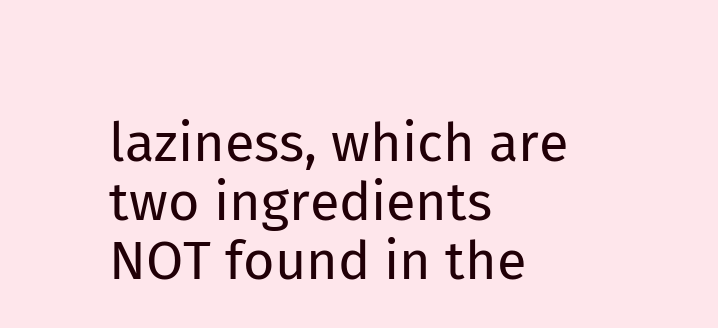laziness, which are two ingredients NOT found in the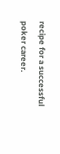recipe for a successful poker career.